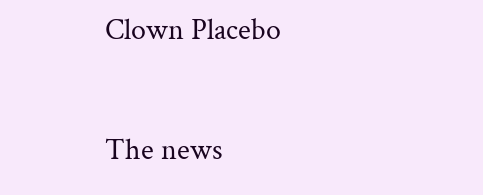Clown Placebo

The news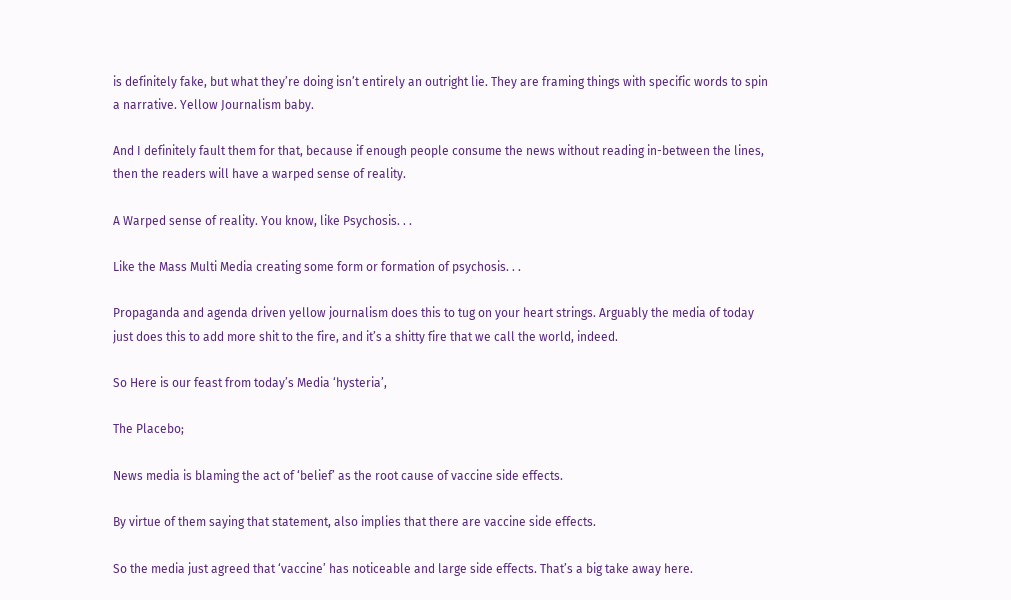is definitely fake, but what they’re doing isn’t entirely an outright lie. They are framing things with specific words to spin a narrative. Yellow Journalism baby.

And I definitely fault them for that, because if enough people consume the news without reading in-between the lines, then the readers will have a warped sense of reality.

A Warped sense of reality. You know, like Psychosis. . .

Like the Mass Multi Media creating some form or formation of psychosis. . .

Propaganda and agenda driven yellow journalism does this to tug on your heart strings. Arguably the media of today just does this to add more shit to the fire, and it’s a shitty fire that we call the world, indeed.

So Here is our feast from today’s Media ‘hysteria’,

The Placebo;

News media is blaming the act of ‘belief’ as the root cause of vaccine side effects.

By virtue of them saying that statement, also implies that there are vaccine side effects.

So the media just agreed that ‘vaccine’ has noticeable and large side effects. That’s a big take away here.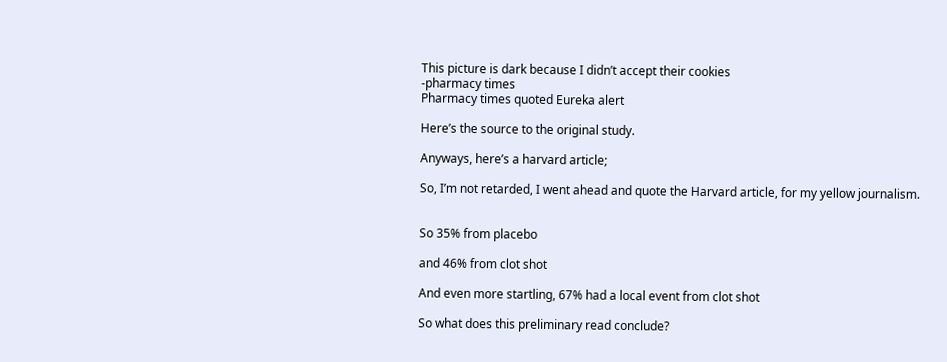This picture is dark because I didn’t accept their cookies
-pharmacy times
Pharmacy times quoted Eureka alert

Here’s the source to the original study.

Anyways, here’s a harvard article;

So, I’m not retarded, I went ahead and quote the Harvard article, for my yellow journalism.


So 35% from placebo

and 46% from clot shot

And even more startling, 67% had a local event from clot shot

So what does this preliminary read conclude?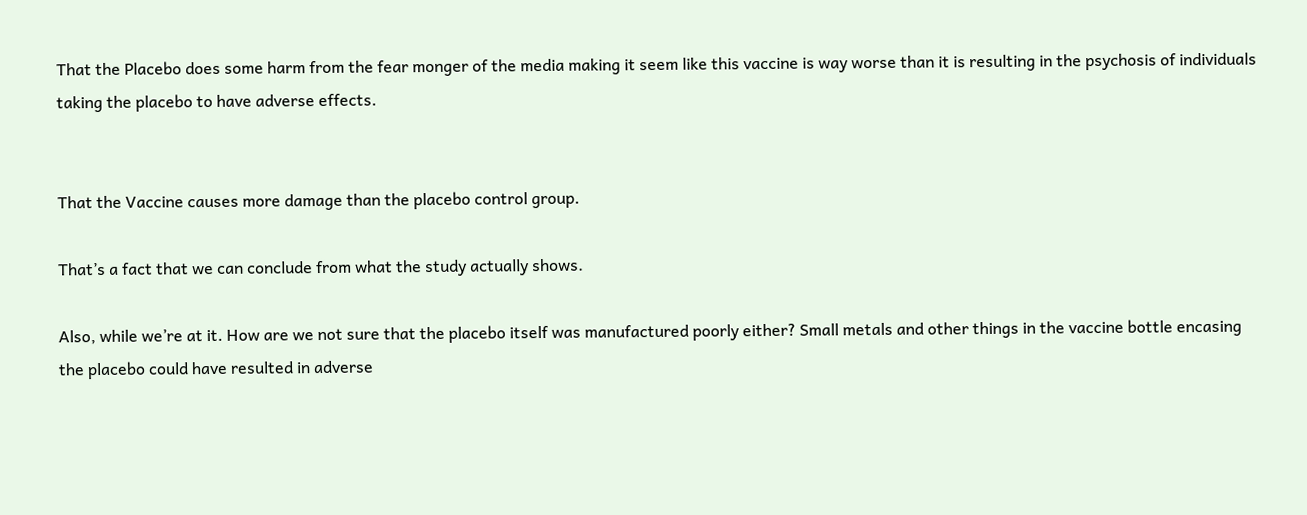That the Placebo does some harm from the fear monger of the media making it seem like this vaccine is way worse than it is resulting in the psychosis of individuals taking the placebo to have adverse effects.


That the Vaccine causes more damage than the placebo control group.

That’s a fact that we can conclude from what the study actually shows.

Also, while we’re at it. How are we not sure that the placebo itself was manufactured poorly either? Small metals and other things in the vaccine bottle encasing the placebo could have resulted in adverse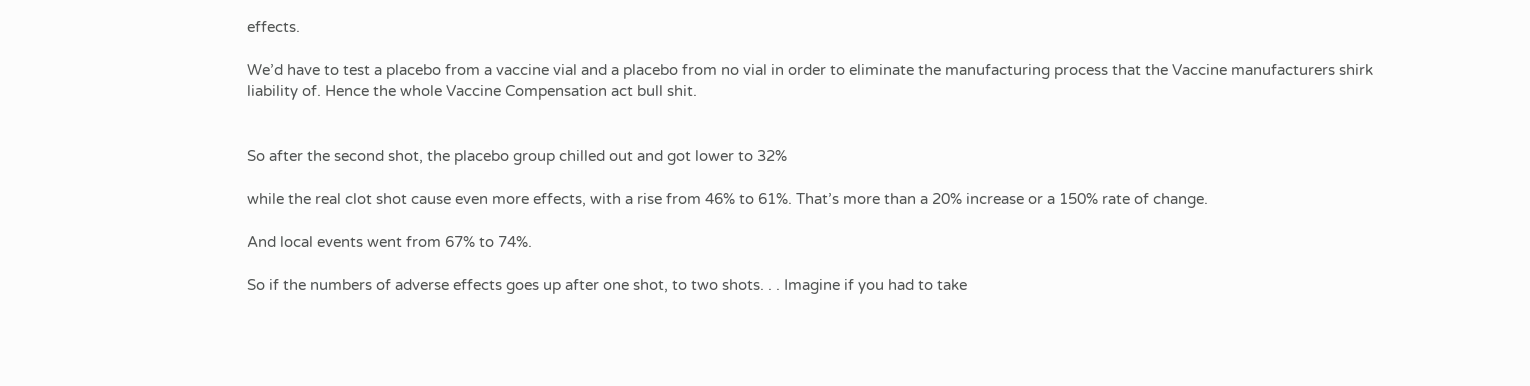effects.

We’d have to test a placebo from a vaccine vial and a placebo from no vial in order to eliminate the manufacturing process that the Vaccine manufacturers shirk liability of. Hence the whole Vaccine Compensation act bull shit.


So after the second shot, the placebo group chilled out and got lower to 32%

while the real clot shot cause even more effects, with a rise from 46% to 61%. That’s more than a 20% increase or a 150% rate of change.

And local events went from 67% to 74%.

So if the numbers of adverse effects goes up after one shot, to two shots. . . Imagine if you had to take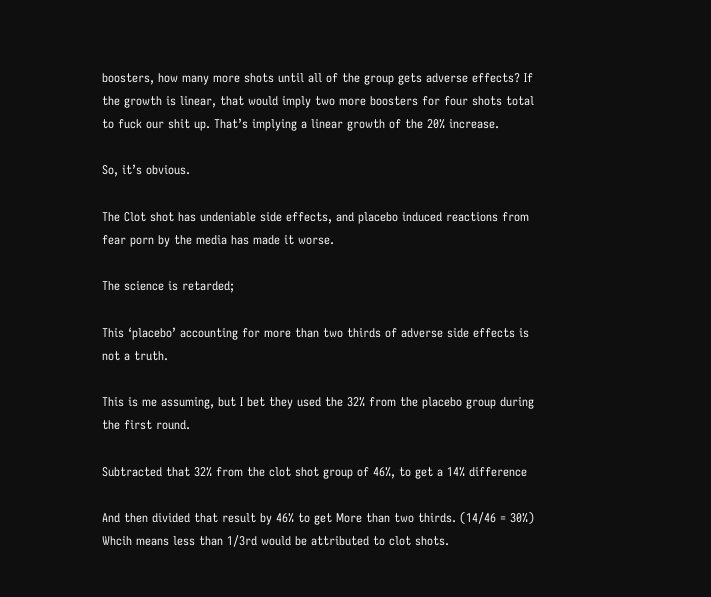boosters, how many more shots until all of the group gets adverse effects? If the growth is linear, that would imply two more boosters for four shots total to fuck our shit up. That’s implying a linear growth of the 20% increase.

So, it’s obvious.

The Clot shot has undeniable side effects, and placebo induced reactions from fear porn by the media has made it worse.

The science is retarded;

This ‘placebo’ accounting for more than two thirds of adverse side effects is not a truth.

This is me assuming, but I bet they used the 32% from the placebo group during the first round.

Subtracted that 32% from the clot shot group of 46%, to get a 14% difference

And then divided that result by 46% to get More than two thirds. (14/46 = 30%) Whcih means less than 1/3rd would be attributed to clot shots.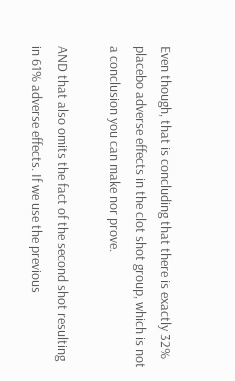Even though, that is concluding that there is exactly 32% placebo adverse effects in the clot shot group, which is not a conclusion you can make nor prove.

AND that also omits the fact of the second shot resulting in 61% adverse effects. If we use the previous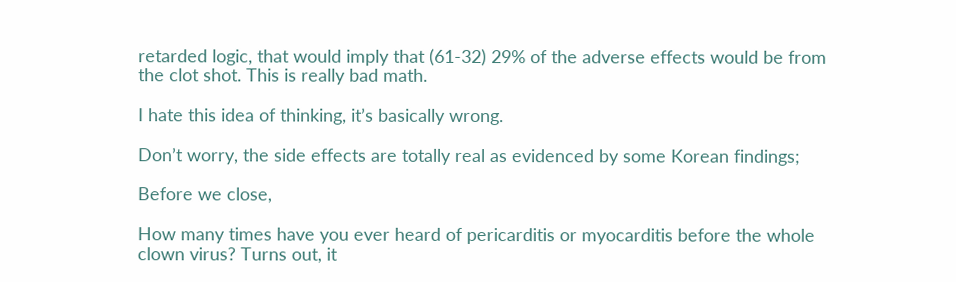retarded logic, that would imply that (61-32) 29% of the adverse effects would be from the clot shot. This is really bad math.

I hate this idea of thinking, it’s basically wrong.

Don’t worry, the side effects are totally real as evidenced by some Korean findings;

Before we close,

How many times have you ever heard of pericarditis or myocarditis before the whole clown virus? Turns out, it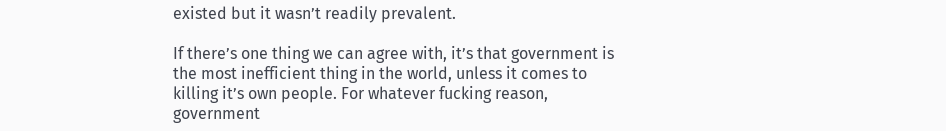existed but it wasn’t readily prevalent.

If there’s one thing we can agree with, it’s that government is the most inefficient thing in the world, unless it comes to killing it’s own people. For whatever fucking reason, government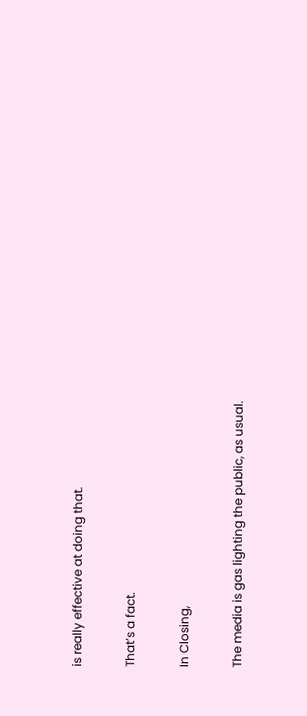is really effective at doing that.

That’s a fact.

In Closing,

The media is gas lighting the public, as usual.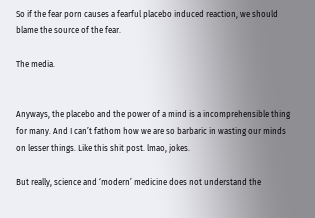So if the fear porn causes a fearful placebo induced reaction, we should blame the source of the fear.

The media.


Anyways, the placebo and the power of a mind is a incomprehensible thing for many. And I can’t fathom how we are so barbaric in wasting our minds on lesser things. Like this shit post. lmao, jokes.

But really, science and ‘modern’ medicine does not understand the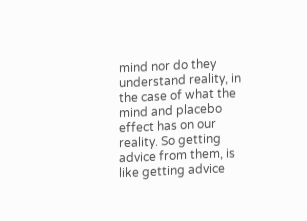mind nor do they understand reality, in the case of what the mind and placebo effect has on our reality. So getting advice from them, is like getting advice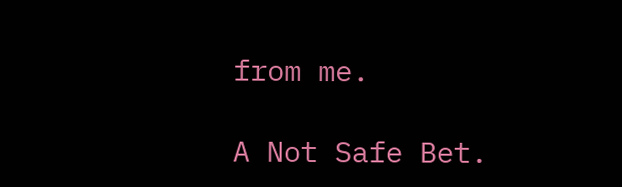from me.

A Not Safe Bet.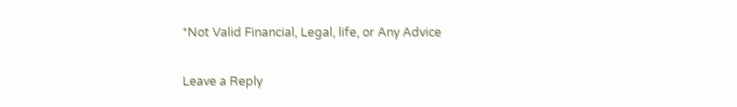*Not Valid Financial, Legal, life, or Any Advice

Leave a Reply